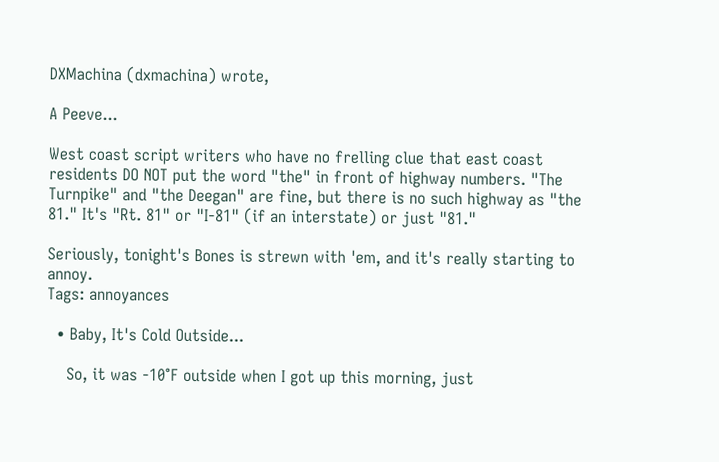DXMachina (dxmachina) wrote,

A Peeve...

West coast script writers who have no frelling clue that east coast residents DO NOT put the word "the" in front of highway numbers. "The Turnpike" and "the Deegan" are fine, but there is no such highway as "the 81." It's "Rt. 81" or "I-81" (if an interstate) or just "81."

Seriously, tonight's Bones is strewn with 'em, and it's really starting to annoy.
Tags: annoyances

  • Baby, It's Cold Outside...

    So, it was -10°F outside when I got up this morning, just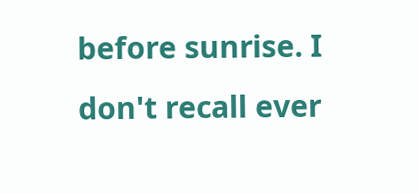before sunrise. I don't recall ever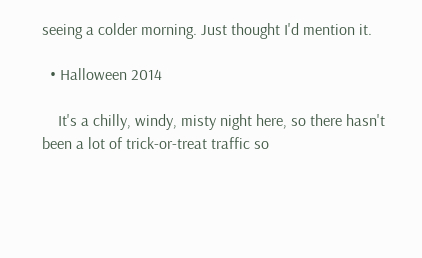seeing a colder morning. Just thought I'd mention it.

  • Halloween 2014

    It's a chilly, windy, misty night here, so there hasn't been a lot of trick-or-treat traffic so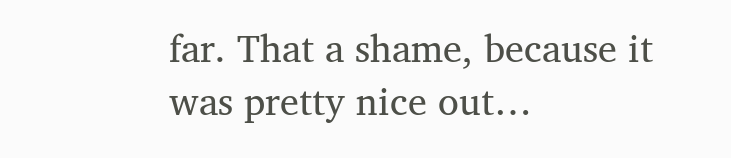far. That a shame, because it was pretty nice out…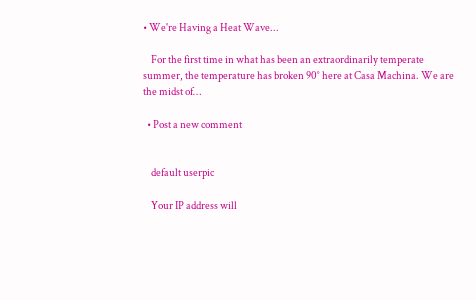• We're Having a Heat Wave...

    For the first time in what has been an extraordinarily temperate summer, the temperature has broken 90° here at Casa Machina. We are the midst of…

  • Post a new comment


    default userpic

    Your IP address will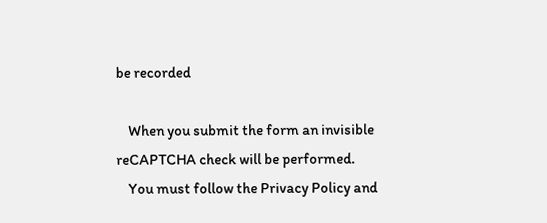be recorded

    When you submit the form an invisible reCAPTCHA check will be performed.
    You must follow the Privacy Policy and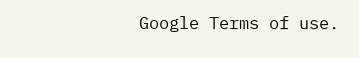Google Terms of use.